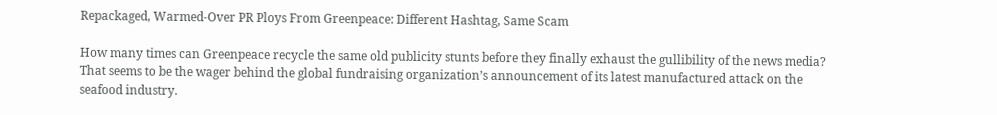Repackaged, Warmed-Over PR Ploys From Greenpeace: Different Hashtag, Same Scam

How many times can Greenpeace recycle the same old publicity stunts before they finally exhaust the gullibility of the news media?  That seems to be the wager behind the global fundraising organization’s announcement of its latest manufactured attack on the seafood industry.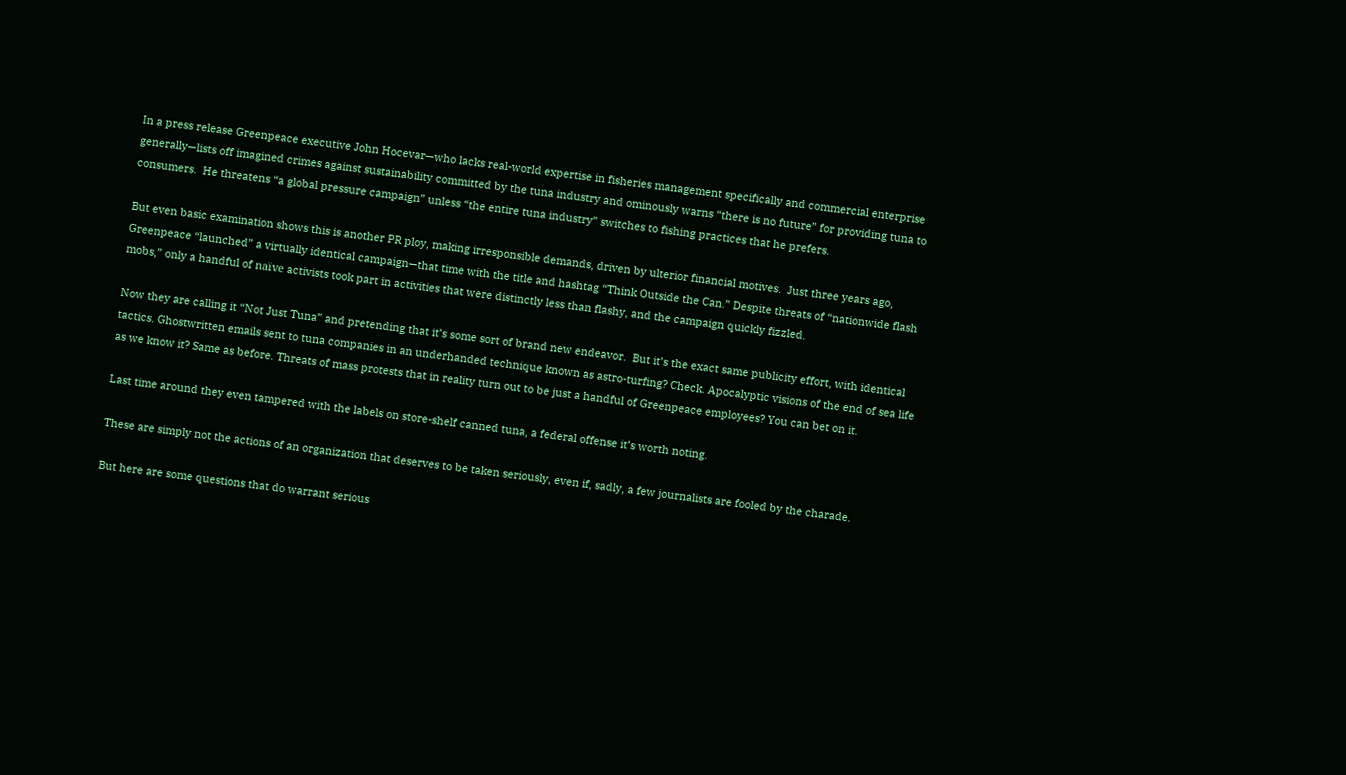In a press release Greenpeace executive John Hocevar—who lacks real-world expertise in fisheries management specifically and commercial enterprise generally—lists off imagined crimes against sustainability committed by the tuna industry and ominously warns “there is no future” for providing tuna to consumers.  He threatens “a global pressure campaign” unless “the entire tuna industry” switches to fishing practices that he prefers.

But even basic examination shows this is another PR ploy, making irresponsible demands, driven by ulterior financial motives.  Just three years ago, Greenpeace “launched” a virtually identical campaign—that time with the title and hashtag “Think Outside the Can.” Despite threats of “nationwide flash mobs,” only a handful of naïve activists took part in activities that were distinctly less than flashy, and the campaign quickly fizzled.

Now they are calling it “Not Just Tuna” and pretending that it’s some sort of brand new endeavor.  But it’s the exact same publicity effort, with identical tactics. Ghostwritten emails sent to tuna companies in an underhanded technique known as astro-turfing? Check. Apocalyptic visions of the end of sea life as we know it? Same as before. Threats of mass protests that in reality turn out to be just a handful of Greenpeace employees? You can bet on it.

Last time around they even tampered with the labels on store-shelf canned tuna, a federal offense it’s worth noting.

These are simply not the actions of an organization that deserves to be taken seriously, even if, sadly, a few journalists are fooled by the charade.

But here are some questions that do warrant serious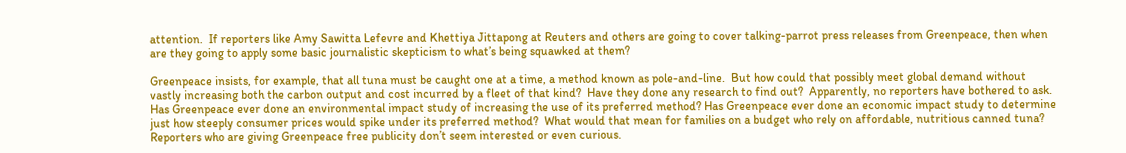attention.  If reporters like Amy Sawitta Lefevre and Khettiya Jittapong at Reuters and others are going to cover talking-parrot press releases from Greenpeace, then when are they going to apply some basic journalistic skepticism to what’s being squawked at them?

Greenpeace insists, for example, that all tuna must be caught one at a time, a method known as pole-and-line.  But how could that possibly meet global demand without vastly increasing both the carbon output and cost incurred by a fleet of that kind?  Have they done any research to find out?  Apparently, no reporters have bothered to ask. Has Greenpeace ever done an environmental impact study of increasing the use of its preferred method? Has Greenpeace ever done an economic impact study to determine just how steeply consumer prices would spike under its preferred method?  What would that mean for families on a budget who rely on affordable, nutritious canned tuna?  Reporters who are giving Greenpeace free publicity don’t seem interested or even curious.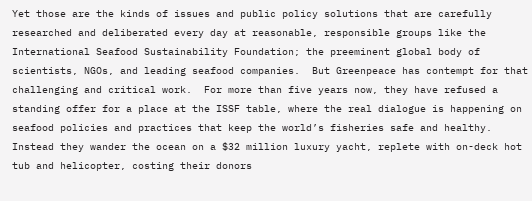Yet those are the kinds of issues and public policy solutions that are carefully researched and deliberated every day at reasonable, responsible groups like the International Seafood Sustainability Foundation; the preeminent global body of scientists, NGOs, and leading seafood companies.  But Greenpeace has contempt for that challenging and critical work.  For more than five years now, they have refused a standing offer for a place at the ISSF table, where the real dialogue is happening on seafood policies and practices that keep the world’s fisheries safe and healthy.  Instead they wander the ocean on a $32 million luxury yacht, replete with on-deck hot tub and helicopter, costing their donors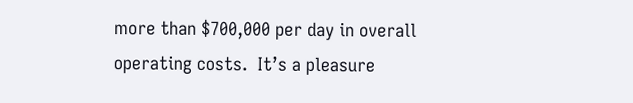more than $700,000 per day in overall operating costs.  It’s a pleasure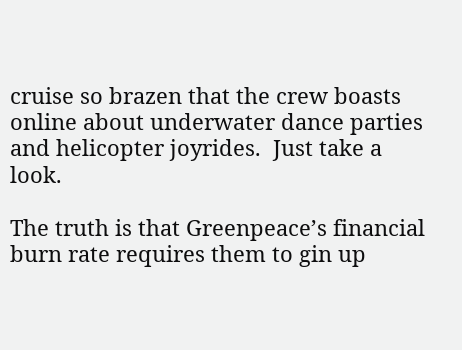cruise so brazen that the crew boasts online about underwater dance parties and helicopter joyrides.  Just take a look.

The truth is that Greenpeace’s financial burn rate requires them to gin up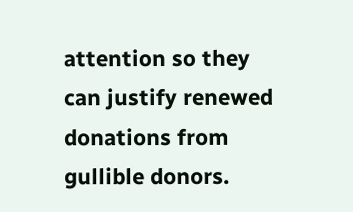attention so they can justify renewed donations from gullible donors.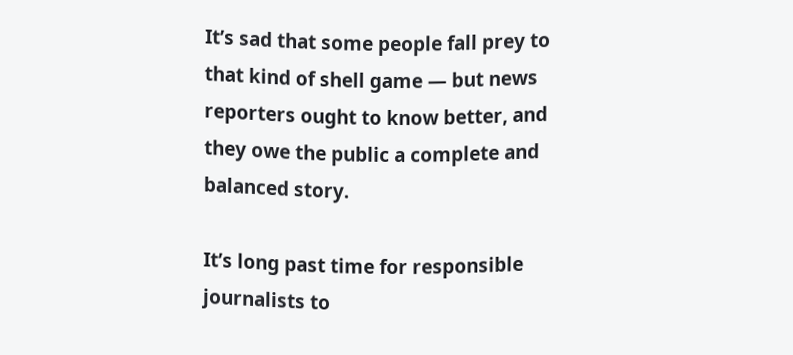It’s sad that some people fall prey to that kind of shell game — but news reporters ought to know better, and they owe the public a complete and balanced story.

It’s long past time for responsible journalists to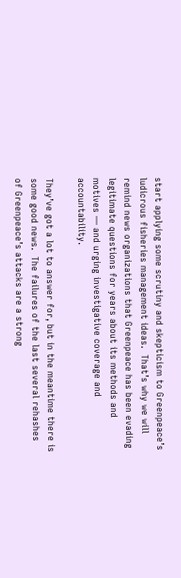start applying some scrutiny and skepticism to Greenpeace’s ludicrous fisheries management ideas.  That’s why we will remind news organizations that Greenpeace has been evading legitimate questions for years about its methods and motives — and urging investigative coverage and accountability.

They’ve got a lot to answer for, but in the meantime there is some good news.  The failures of the last several rehashes of Greenpeace’s attacks are a strong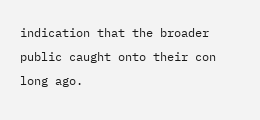indication that the broader public caught onto their con long ago.